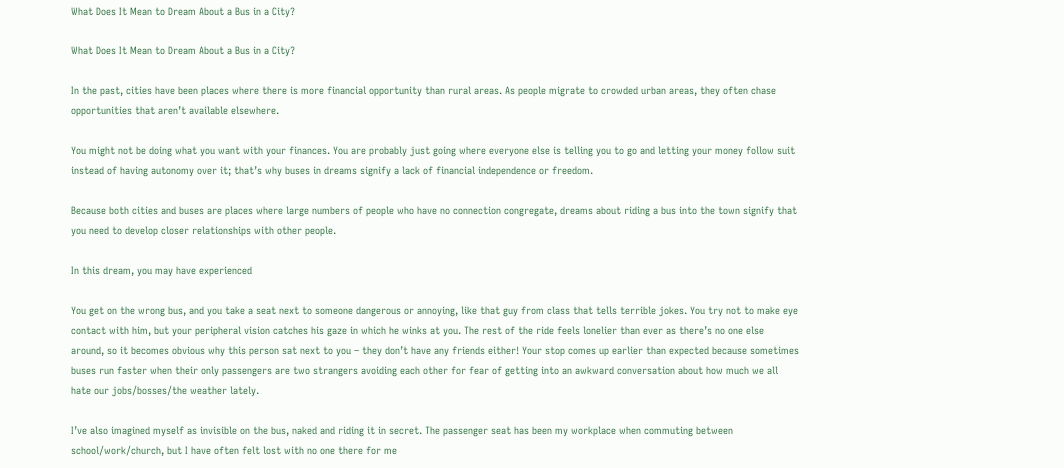What Does It Mean to Dream About a Bus in a City?

What Does It Mean to Dream About a Bus in a City?

In the past, cities have been places where there is more financial opportunity than rural areas. As people migrate to crowded urban areas, they often chase opportunities that aren’t available elsewhere.

You might not be doing what you want with your finances. You are probably just going where everyone else is telling you to go and letting your money follow suit instead of having autonomy over it; that’s why buses in dreams signify a lack of financial independence or freedom.

Because both cities and buses are places where large numbers of people who have no connection congregate, dreams about riding a bus into the town signify that you need to develop closer relationships with other people.

In this dream, you may have experienced

You get on the wrong bus, and you take a seat next to someone dangerous or annoying, like that guy from class that tells terrible jokes. You try not to make eye contact with him, but your peripheral vision catches his gaze in which he winks at you. The rest of the ride feels lonelier than ever as there’s no one else around, so it becomes obvious why this person sat next to you – they don’t have any friends either! Your stop comes up earlier than expected because sometimes buses run faster when their only passengers are two strangers avoiding each other for fear of getting into an awkward conversation about how much we all hate our jobs/bosses/the weather lately.

I’ve also imagined myself as invisible on the bus, naked and riding it in secret. The passenger seat has been my workplace when commuting between school/work/church, but I have often felt lost with no one there for me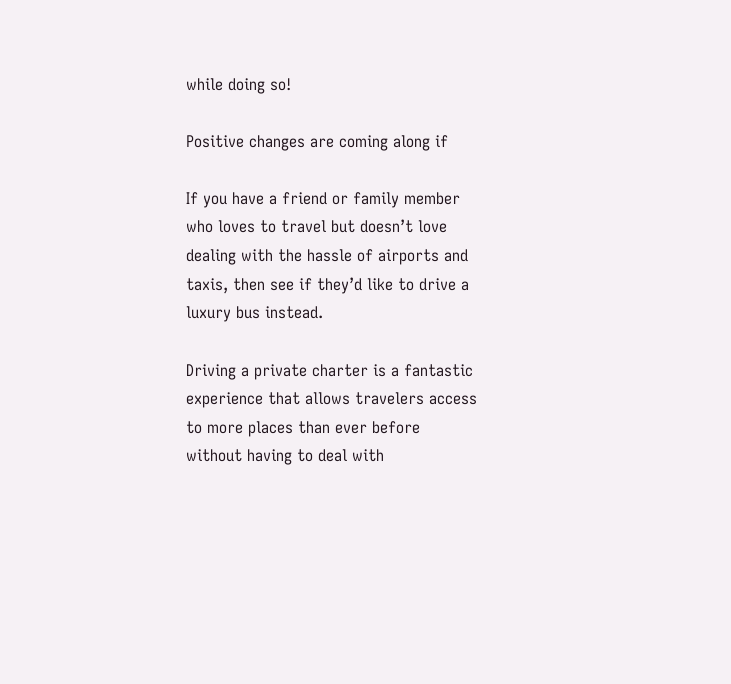while doing so!

Positive changes are coming along if

If you have a friend or family member who loves to travel but doesn’t love dealing with the hassle of airports and taxis, then see if they’d like to drive a luxury bus instead.

Driving a private charter is a fantastic experience that allows travelers access to more places than ever before without having to deal with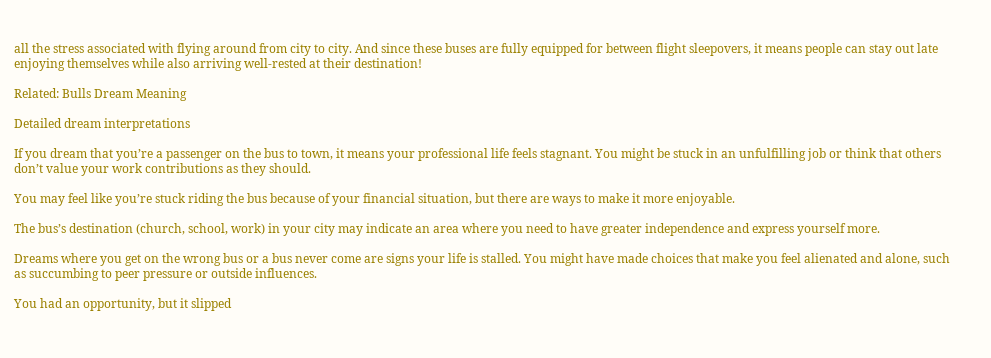all the stress associated with flying around from city to city. And since these buses are fully equipped for between flight sleepovers, it means people can stay out late enjoying themselves while also arriving well-rested at their destination!

Related: Bulls Dream Meaning

Detailed dream interpretations

If you dream that you’re a passenger on the bus to town, it means your professional life feels stagnant. You might be stuck in an unfulfilling job or think that others don’t value your work contributions as they should.

You may feel like you’re stuck riding the bus because of your financial situation, but there are ways to make it more enjoyable.

The bus’s destination (church, school, work) in your city may indicate an area where you need to have greater independence and express yourself more.

Dreams where you get on the wrong bus or a bus never come are signs your life is stalled. You might have made choices that make you feel alienated and alone, such as succumbing to peer pressure or outside influences.

You had an opportunity, but it slipped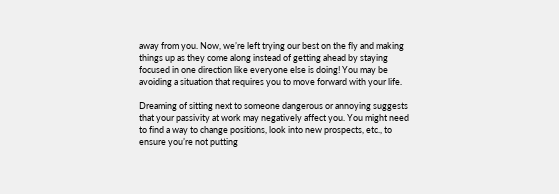away from you. Now, we’re left trying our best on the fly and making things up as they come along instead of getting ahead by staying focused in one direction like everyone else is doing! You may be avoiding a situation that requires you to move forward with your life.

Dreaming of sitting next to someone dangerous or annoying suggests that your passivity at work may negatively affect you. You might need to find a way to change positions, look into new prospects, etc., to ensure you’re not putting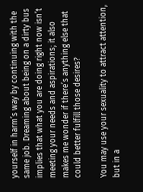yourself in harm’s way by continuing with the same job. Dreaming about being on a dirty bus implies that what you are doing right now isn’t meeting your needs and aspirations; it also makes me wonder if there’s anything else that could better fulfill those desires?

You may use your sexuality to attract attention, but in a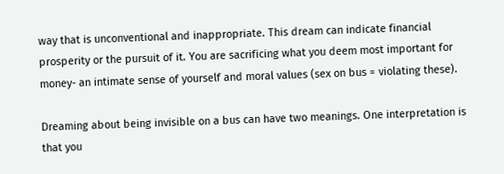way that is unconventional and inappropriate. This dream can indicate financial prosperity or the pursuit of it. You are sacrificing what you deem most important for money- an intimate sense of yourself and moral values (sex on bus = violating these).

Dreaming about being invisible on a bus can have two meanings. One interpretation is that you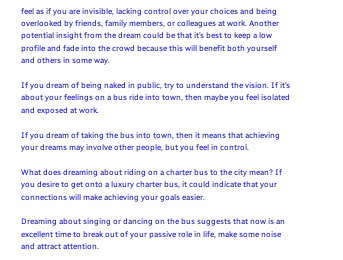feel as if you are invisible, lacking control over your choices and being overlooked by friends, family members, or colleagues at work. Another potential insight from the dream could be that it’s best to keep a low profile and fade into the crowd because this will benefit both yourself and others in some way.

If you dream of being naked in public, try to understand the vision. If it’s about your feelings on a bus ride into town, then maybe you feel isolated and exposed at work.

If you dream of taking the bus into town, then it means that achieving your dreams may involve other people, but you feel in control.

What does dreaming about riding on a charter bus to the city mean? If you desire to get onto a luxury charter bus, it could indicate that your connections will make achieving your goals easier.

Dreaming about singing or dancing on the bus suggests that now is an excellent time to break out of your passive role in life, make some noise and attract attention.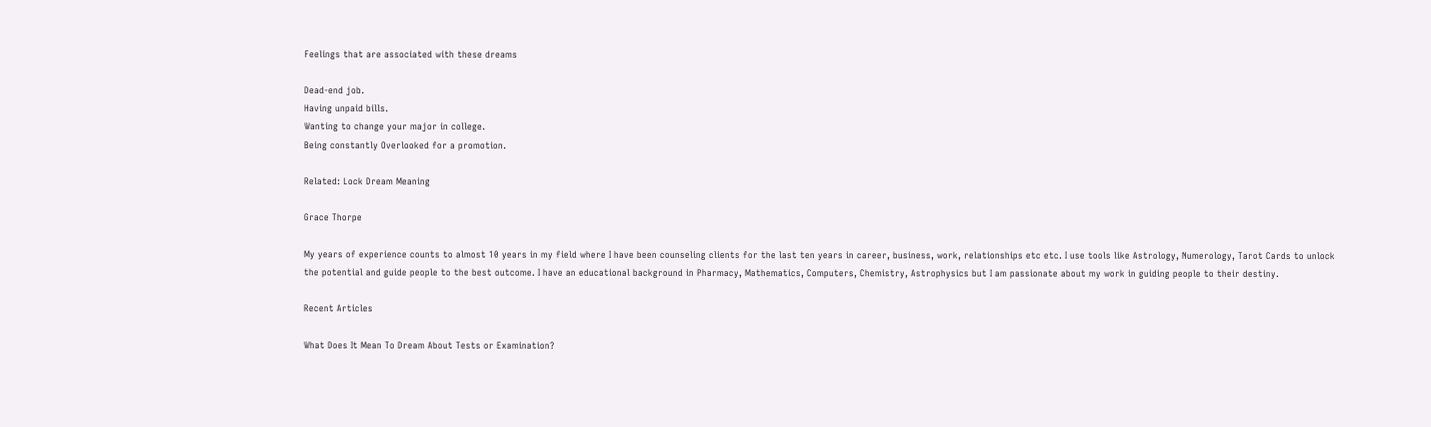Feelings that are associated with these dreams

Dead-end job.
Having unpaid bills.
Wanting to change your major in college.
Being constantly Overlooked for a promotion.

Related: Lock Dream Meaning

Grace Thorpe

My years of experience counts to almost 10 years in my field where I have been counseling clients for the last ten years in career, business, work, relationships etc etc. I use tools like Astrology, Numerology, Tarot Cards to unlock the potential and guide people to the best outcome. I have an educational background in Pharmacy, Mathematics, Computers, Chemistry, Astrophysics but I am passionate about my work in guiding people to their destiny.

Recent Articles

What Does It Mean To Dream About Tests or Examination?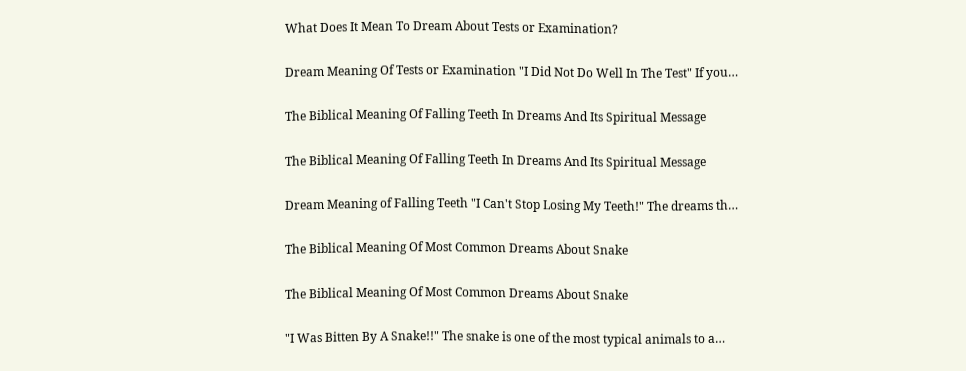What Does It Mean To Dream About Tests or Examination?

Dream Meaning Of Tests or Examination "I Did Not Do Well In The Test" If you…

The Biblical Meaning Of Falling Teeth In Dreams And Its Spiritual Message

The Biblical Meaning Of Falling Teeth In Dreams And Its Spiritual Message

Dream Meaning of Falling Teeth "I Can't Stop Losing My Teeth!" The dreams th…

The Biblical Meaning Of Most Common Dreams About Snake

The Biblical Meaning Of Most Common Dreams About Snake

"I Was Bitten By A Snake!!" The snake is one of the most typical animals to a…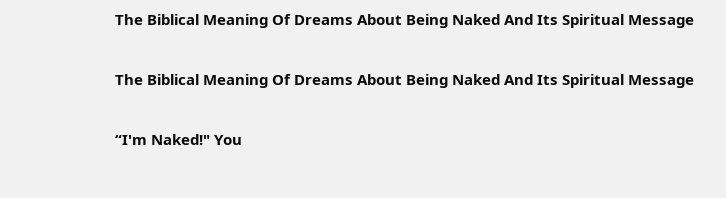The Biblical Meaning Of Dreams About Being Naked And Its Spiritual Message

The Biblical Meaning Of Dreams About Being Naked And Its Spiritual Message

“I'm Naked!" You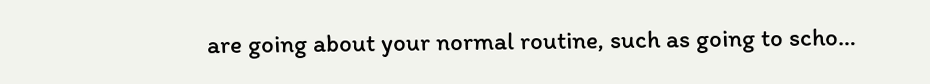are going about your normal routine, such as going to scho…